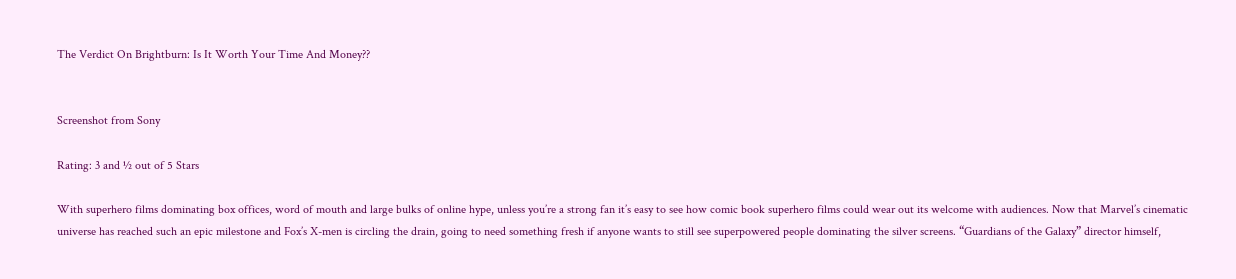The Verdict On Brightburn: Is It Worth Your Time And Money??


Screenshot from Sony

Rating: 3 and ½ out of 5 Stars

With superhero films dominating box offices, word of mouth and large bulks of online hype, unless you’re a strong fan it’s easy to see how comic book superhero films could wear out its welcome with audiences. Now that Marvel’s cinematic universe has reached such an epic milestone and Fox’s X-men is circling the drain, going to need something fresh if anyone wants to still see superpowered people dominating the silver screens. “Guardians of the Galaxy” director himself,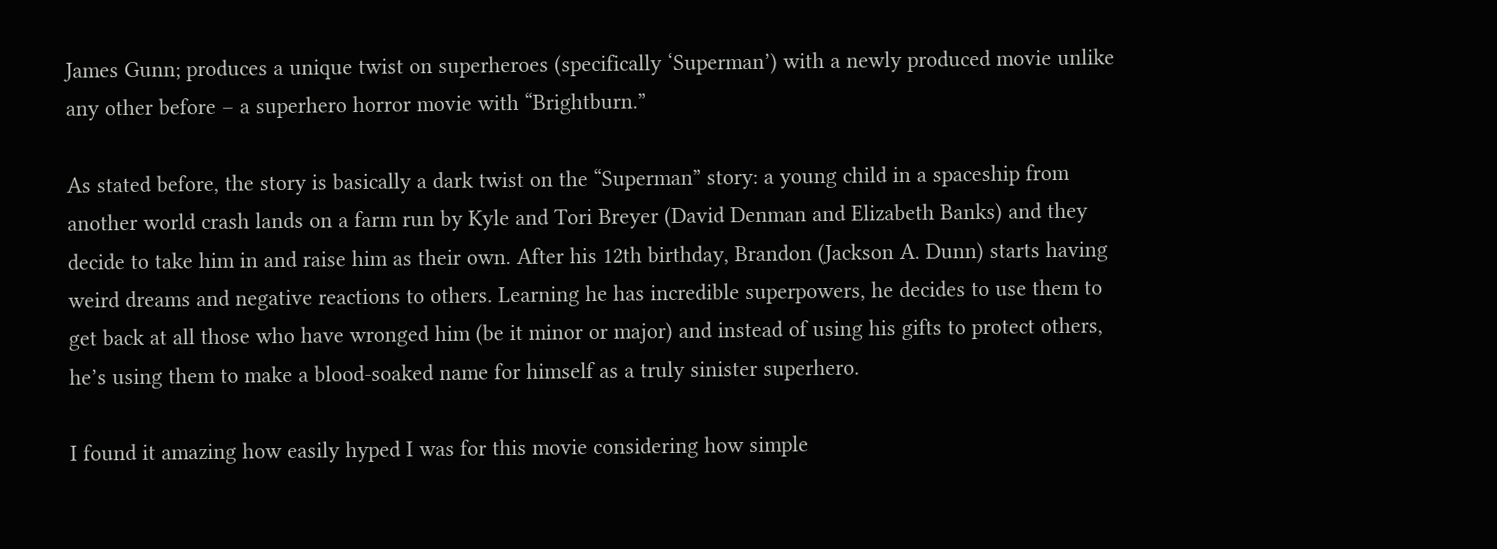James Gunn; produces a unique twist on superheroes (specifically ‘Superman’) with a newly produced movie unlike any other before – a superhero horror movie with “Brightburn.”

As stated before, the story is basically a dark twist on the “Superman” story: a young child in a spaceship from another world crash lands on a farm run by Kyle and Tori Breyer (David Denman and Elizabeth Banks) and they decide to take him in and raise him as their own. After his 12th birthday, Brandon (Jackson A. Dunn) starts having weird dreams and negative reactions to others. Learning he has incredible superpowers, he decides to use them to get back at all those who have wronged him (be it minor or major) and instead of using his gifts to protect others, he’s using them to make a blood-soaked name for himself as a truly sinister superhero.

I found it amazing how easily hyped I was for this movie considering how simple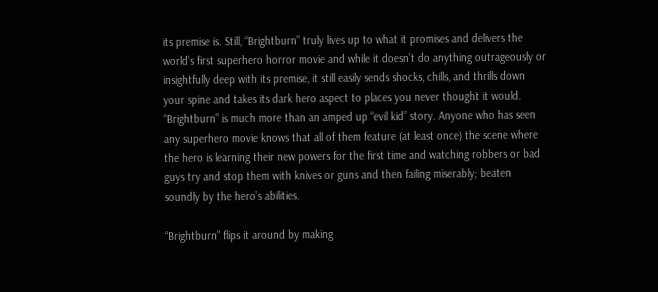its premise is. Still, “Brightburn” truly lives up to what it promises and delivers the world’s first superhero horror movie and while it doesn’t do anything outrageously or insightfully deep with its premise, it still easily sends shocks, chills, and thrills down your spine and takes its dark hero aspect to places you never thought it would. “Brightburn” is much more than an amped up “evil kid” story. Anyone who has seen any superhero movie knows that all of them feature (at least once) the scene where the hero is learning their new powers for the first time and watching robbers or bad guys try and stop them with knives or guns and then failing miserably; beaten soundly by the hero’s abilities.

“Brightburn” flips it around by making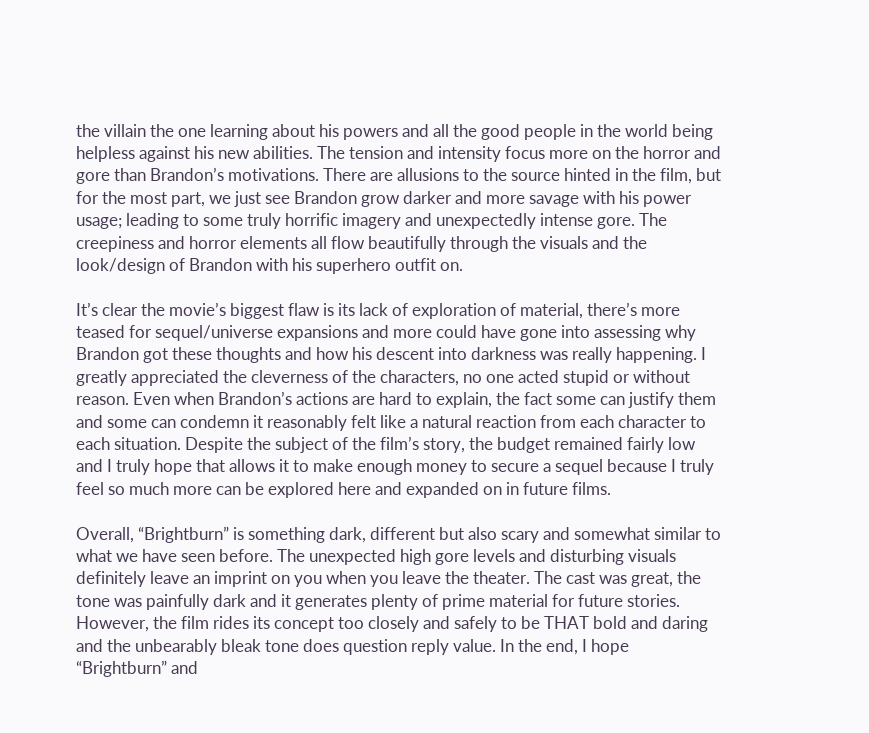the villain the one learning about his powers and all the good people in the world being helpless against his new abilities. The tension and intensity focus more on the horror and gore than Brandon’s motivations. There are allusions to the source hinted in the film, but for the most part, we just see Brandon grow darker and more savage with his power usage; leading to some truly horrific imagery and unexpectedly intense gore. The creepiness and horror elements all flow beautifully through the visuals and the look/design of Brandon with his superhero outfit on.

It’s clear the movie’s biggest flaw is its lack of exploration of material, there’s more teased for sequel/universe expansions and more could have gone into assessing why Brandon got these thoughts and how his descent into darkness was really happening. I greatly appreciated the cleverness of the characters, no one acted stupid or without reason. Even when Brandon’s actions are hard to explain, the fact some can justify them and some can condemn it reasonably felt like a natural reaction from each character to each situation. Despite the subject of the film’s story, the budget remained fairly low and I truly hope that allows it to make enough money to secure a sequel because I truly feel so much more can be explored here and expanded on in future films.

Overall, “Brightburn” is something dark, different but also scary and somewhat similar to what we have seen before. The unexpected high gore levels and disturbing visuals definitely leave an imprint on you when you leave the theater. The cast was great, the tone was painfully dark and it generates plenty of prime material for future stories. However, the film rides its concept too closely and safely to be THAT bold and daring and the unbearably bleak tone does question reply value. In the end, I hope “Brightburn” and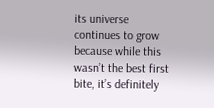its universe continues to grow because while this wasn’t the best first bite, it’s definitely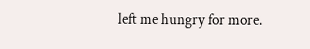left me hungry for more.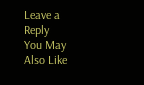Leave a Reply
You May Also Like